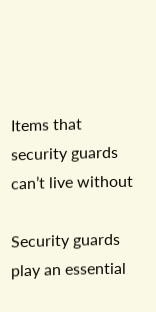Items that security guards can’t live without

Security guards play an essential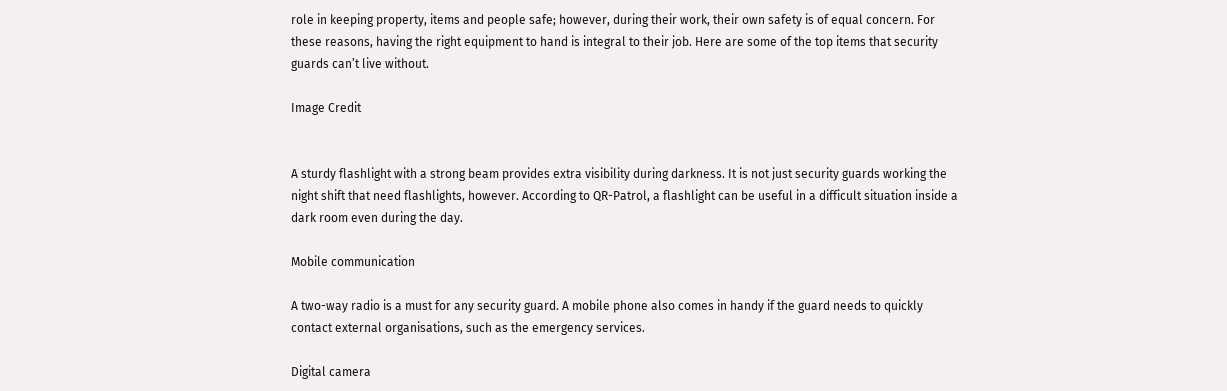role in keeping property, items and people safe; however, during their work, their own safety is of equal concern. For these reasons, having the right equipment to hand is integral to their job. Here are some of the top items that security guards can’t live without.

Image Credit


A sturdy flashlight with a strong beam provides extra visibility during darkness. It is not just security guards working the night shift that need flashlights, however. According to QR-Patrol, a flashlight can be useful in a difficult situation inside a dark room even during the day.

Mobile communication

A two-way radio is a must for any security guard. A mobile phone also comes in handy if the guard needs to quickly contact external organisations, such as the emergency services.

Digital camera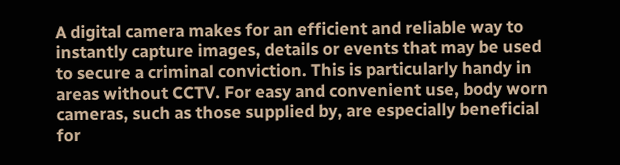A digital camera makes for an efficient and reliable way to instantly capture images, details or events that may be used to secure a criminal conviction. This is particularly handy in areas without CCTV. For easy and convenient use, body worn cameras, such as those supplied by, are especially beneficial for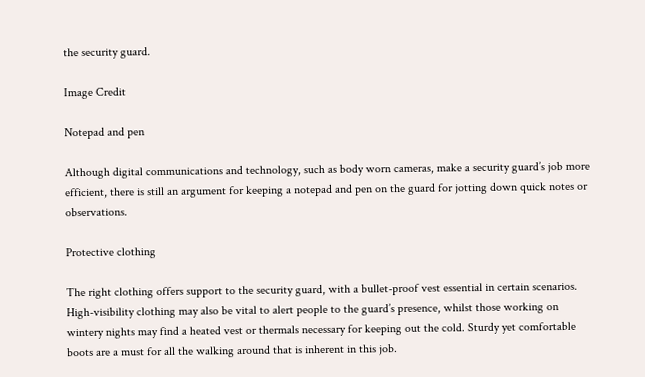the security guard.

Image Credit

Notepad and pen

Although digital communications and technology, such as body worn cameras, make a security guard’s job more efficient, there is still an argument for keeping a notepad and pen on the guard for jotting down quick notes or observations.

Protective clothing

The right clothing offers support to the security guard, with a bullet-proof vest essential in certain scenarios. High-visibility clothing may also be vital to alert people to the guard’s presence, whilst those working on wintery nights may find a heated vest or thermals necessary for keeping out the cold. Sturdy yet comfortable boots are a must for all the walking around that is inherent in this job.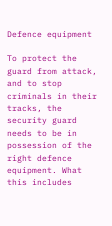Defence equipment

To protect the guard from attack, and to stop criminals in their tracks, the security guard needs to be in possession of the right defence equipment. What this includes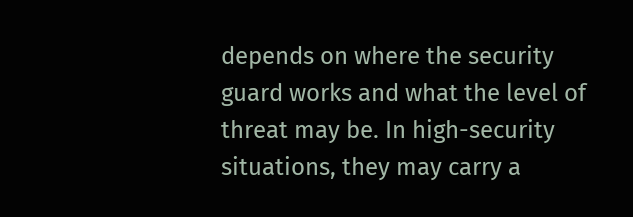depends on where the security guard works and what the level of threat may be. In high-security situations, they may carry a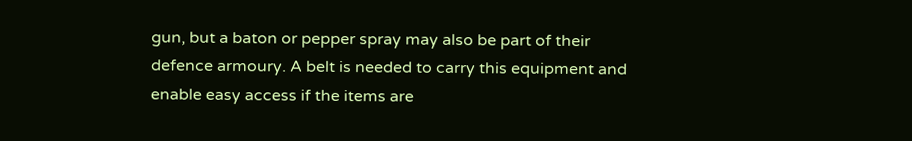gun, but a baton or pepper spray may also be part of their defence armoury. A belt is needed to carry this equipment and enable easy access if the items are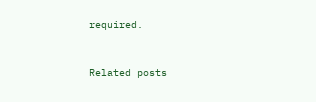required.


Related posts